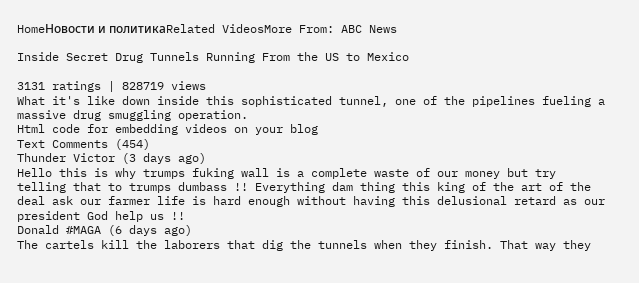HomeНовости и политикаRelated VideosMore From: ABC News

Inside Secret Drug Tunnels Running From the US to Mexico

3131 ratings | 828719 views
What it's like down inside this sophisticated tunnel, one of the pipelines fueling a massive drug smuggling operation.
Html code for embedding videos on your blog
Text Comments (454)
Thunder Victor (3 days ago)
Hello this is why trumps fuking wall is a complete waste of our money but try telling that to trumps dumbass !! Everything dam thing this king of the art of the deal ask our farmer life is hard enough without having this delusional retard as our president God help us !!
Donald #MAGA (6 days ago)
The cartels kill the laborers that dig the tunnels when they finish. That way they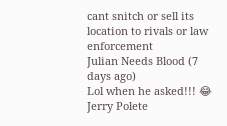cant snitch or sell its location to rivals or law enforcement
Julian Needs Blood (7 days ago)
Lol when he asked!!! 😂
Jerry Polete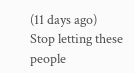(11 days ago)
Stop letting these people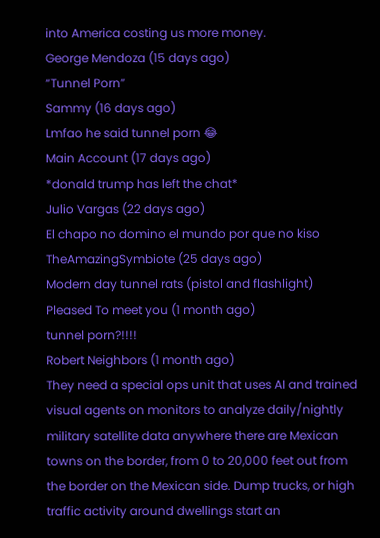into America costing us more money.
George Mendoza (15 days ago)
“Tunnel Porn”
Sammy (16 days ago)
Lmfao he said tunnel porn 😂
Main Account (17 days ago)
*donald trump has left the chat*
Julio Vargas (22 days ago)
El chapo no domino el mundo por que no kiso
TheAmazingSymbiote (25 days ago)
Modern day tunnel rats (pistol and flashlight)
Pleased To meet you (1 month ago)
tunnel porn?!!!!
Robert Neighbors (1 month ago)
They need a special ops unit that uses AI and trained visual agents on monitors to analyze daily/nightly military satellite data anywhere there are Mexican towns on the border, from 0 to 20,000 feet out from the border on the Mexican side. Dump trucks, or high traffic activity around dwellings start an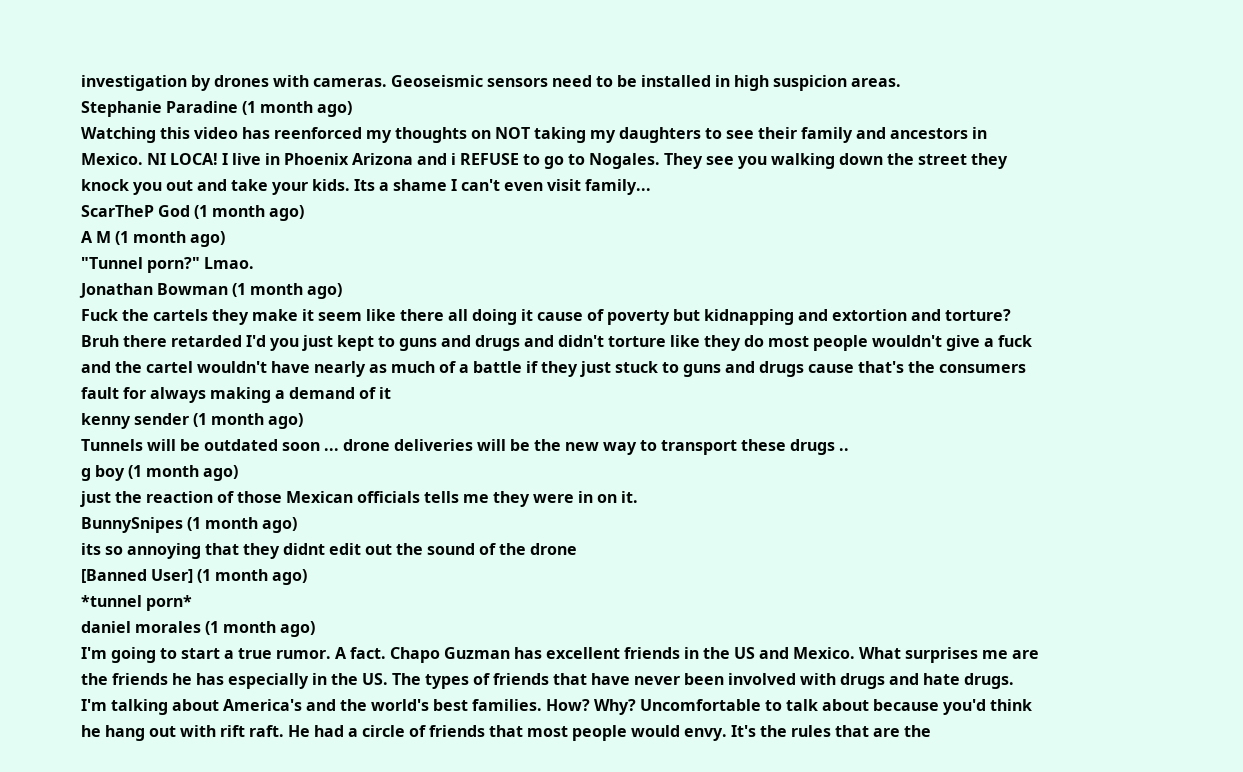investigation by drones with cameras. Geoseismic sensors need to be installed in high suspicion areas.
Stephanie Paradine (1 month ago)
Watching this video has reenforced my thoughts on NOT taking my daughters to see their family and ancestors in Mexico. NI LOCA! I live in Phoenix Arizona and i REFUSE to go to Nogales. They see you walking down the street they knock you out and take your kids. Its a shame I can't even visit family...
ScarTheP God (1 month ago)
A M (1 month ago)
"Tunnel porn?" Lmao.
Jonathan Bowman (1 month ago)
Fuck the cartels they make it seem like there all doing it cause of poverty but kidnapping and extortion and torture? Bruh there retarded I'd you just kept to guns and drugs and didn't torture like they do most people wouldn't give a fuck and the cartel wouldn't have nearly as much of a battle if they just stuck to guns and drugs cause that's the consumers fault for always making a demand of it
kenny sender (1 month ago)
Tunnels will be outdated soon ... drone deliveries will be the new way to transport these drugs ..
g boy (1 month ago)
just the reaction of those Mexican officials tells me they were in on it.
BunnySnipes (1 month ago)
its so annoying that they didnt edit out the sound of the drone
[Banned User] (1 month ago)
*tunnel porn*
daniel morales (1 month ago)
I'm going to start a true rumor. A fact. Chapo Guzman has excellent friends in the US and Mexico. What surprises me are the friends he has especially in the US. The types of friends that have never been involved with drugs and hate drugs. I'm talking about America's and the world's best families. How? Why? Uncomfortable to talk about because you'd think he hang out with rift raft. He had a circle of friends that most people would envy. It's the rules that are the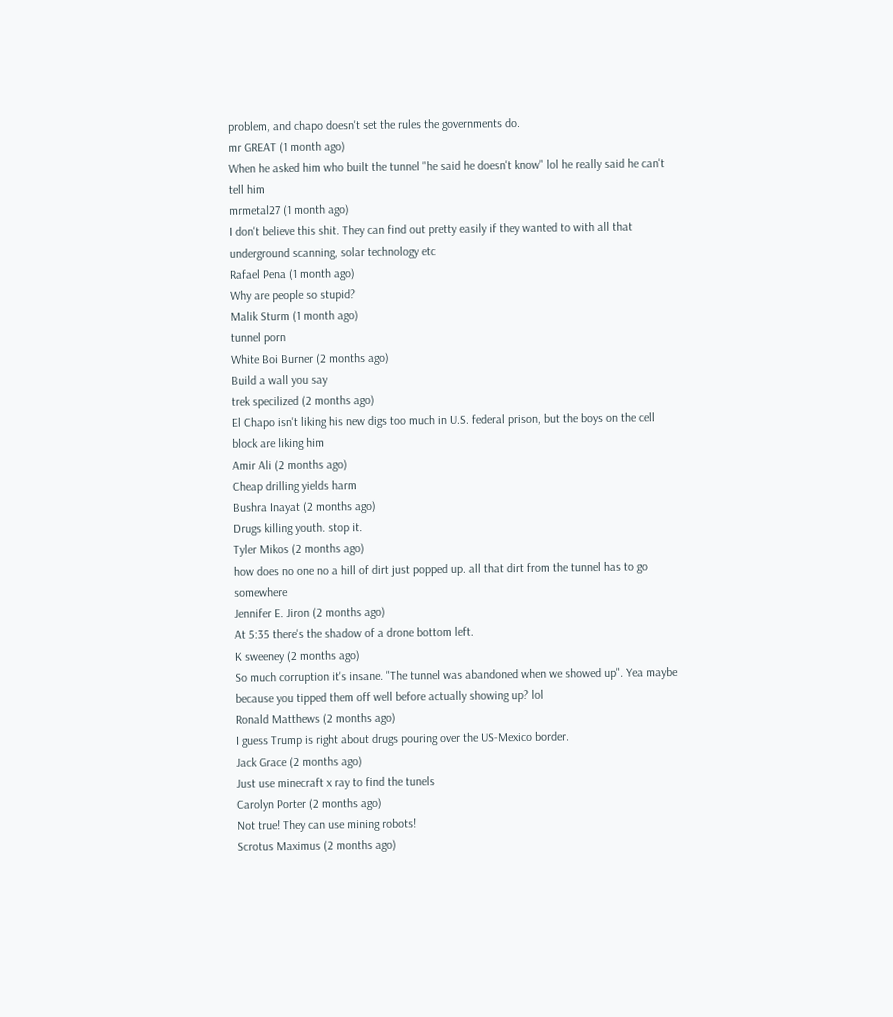problem, and chapo doesn't set the rules the governments do.
mr GREAT (1 month ago)
When he asked him who built the tunnel "he said he doesn't know" lol he really said he can't tell him
mrmetal27 (1 month ago)
I don't believe this shit. They can find out pretty easily if they wanted to with all that underground scanning, solar technology etc
Rafael Pena (1 month ago)
Why are people so stupid?
Malik Sturm (1 month ago)
tunnel porn
White Boi Burner (2 months ago)
Build a wall you say
trek specilized (2 months ago)
El Chapo isn't liking his new digs too much in U.S. federal prison, but the boys on the cell block are liking him
Amir Ali (2 months ago)
Cheap drilling yields harm
Bushra Inayat (2 months ago)
Drugs killing youth. stop it.
Tyler Mikos (2 months ago)
how does no one no a hill of dirt just popped up. all that dirt from the tunnel has to go somewhere
Jennifer E. Jiron (2 months ago)
At 5:35 there's the shadow of a drone bottom left.
K sweeney (2 months ago)
So much corruption it's insane. "The tunnel was abandoned when we showed up". Yea maybe because you tipped them off well before actually showing up? lol
Ronald Matthews (2 months ago)
I guess Trump is right about drugs pouring over the US-Mexico border.
Jack Grace (2 months ago)
Just use minecraft x ray to find the tunels
Carolyn Porter (2 months ago)
Not true! They can use mining robots!
Scrotus Maximus (2 months ago)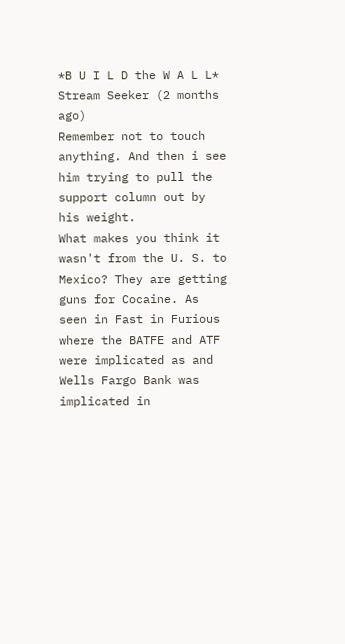*B U I L D the W A L L*
Stream Seeker (2 months ago)
Remember not to touch anything. And then i see him trying to pull the support column out by his weight.
What makes you think it wasn't from the U. S. to Mexico? They are getting guns for Cocaine. As seen in Fast in Furious where the BATFE and ATF were implicated as and Wells Fargo Bank was implicated in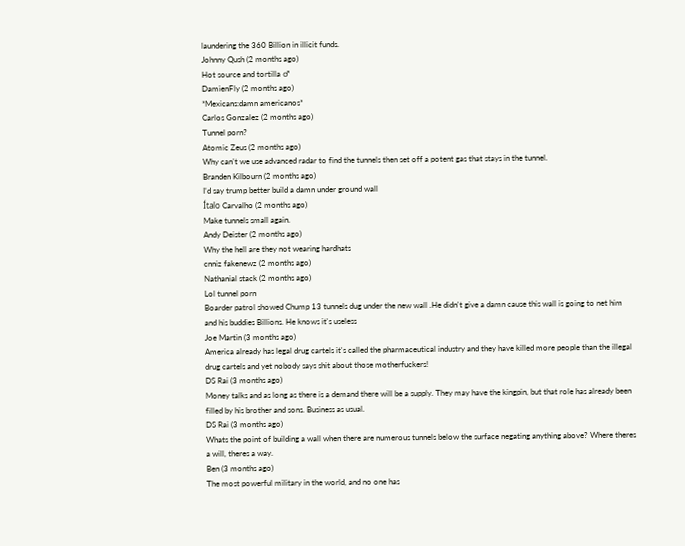laundering the 360 Billion in illicit funds.
Johnny Qush (2 months ago)
Hot source and tortilla ♂
DamienFly (2 months ago)
*Mexicans:damn americanos*
Carlos Gonzalez (2 months ago)
Tunnel porn?
Atomic Zeus (2 months ago)
Why can’t we use advanced radar to find the tunnels then set off a potent gas that stays in the tunnel.
Branden Kilbourn (2 months ago)
I’d say trump better build a damn under ground wall
Ítalo Carvalho (2 months ago)
Make tunnels small again.
Andy Deister (2 months ago)
Why the hell are they not wearing hardhats
cnniz fakenewz (2 months ago)
Nathanial stack (2 months ago)
Lol tunnel porn
Boarder patrol showed Chump 13 tunnels dug under the new wall .He didn't give a damn cause this wall is going to net him and his buddies Billions. He knows it's useless
Joe Martin (3 months ago)
America already has legal drug cartels it's called the pharmaceutical industry and they have killed more people than the illegal drug cartels and yet nobody says shit about those motherfuckers!
DS Rai (3 months ago)
Money talks and as long as there is a demand there will be a supply. They may have the kingpin, but that role has already been filled by his brother and sons. Business as usual.
DS Rai (3 months ago)
Whats the point of building a wall when there are numerous tunnels below the surface negating anything above? Where theres a will, theres a way.
Ben (3 months ago)
The most powerful military in the world, and no one has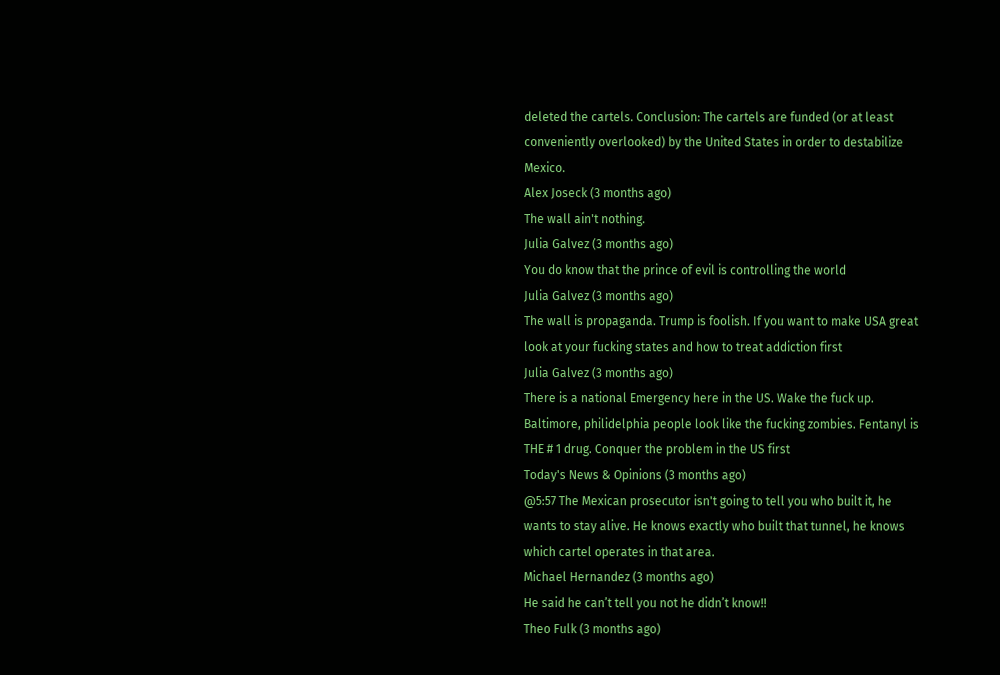deleted the cartels. Conclusion: The cartels are funded (or at least conveniently overlooked) by the United States in order to destabilize Mexico.
Alex Joseck (3 months ago)
The wall ain't nothing.
Julia Galvez (3 months ago)
You do know that the prince of evil is controlling the world
Julia Galvez (3 months ago)
The wall is propaganda. Trump is foolish. If you want to make USA great look at your fucking states and how to treat addiction first
Julia Galvez (3 months ago)
There is a national Emergency here in the US. Wake the fuck up. Baltimore, philidelphia people look like the fucking zombies. Fentanyl is THE # 1 drug. Conquer the problem in the US first
Today's News & Opinions (3 months ago)
@5:57 The Mexican prosecutor isn't going to tell you who built it, he wants to stay alive. He knows exactly who built that tunnel, he knows which cartel operates in that area.
Michael Hernandez (3 months ago)
He said he can’t tell you not he didn’t know!!
Theo Fulk (3 months ago)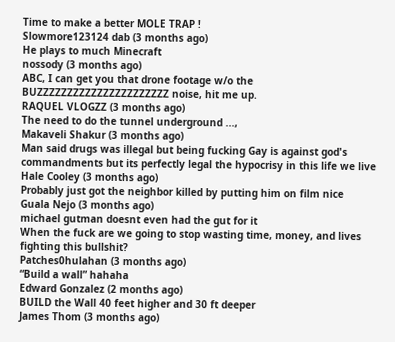Time to make a better MOLE TRAP !
Slowmore123124 dab (3 months ago)
He plays to much Minecraft
nossody (3 months ago)
ABC, I can get you that drone footage w/o the BUZZZZZZZZZZZZZZZZZZZZZZ noise, hit me up.
RAQUEL VLOGZZ (3 months ago)
The need to do the tunnel underground ...,
Makaveli Shakur (3 months ago)
Man said drugs was illegal but being fucking Gay is against god's commandments but its perfectly legal the hypocrisy in this life we live
Hale Cooley (3 months ago)
Probably just got the neighbor killed by putting him on film nice
Guala Nejo (3 months ago)
michael gutman doesnt even had the gut for it
When the fuck are we going to stop wasting time, money, and lives fighting this bullshit?
Patches0hulahan (3 months ago)
“Build a wall” hahaha
Edward Gonzalez (2 months ago)
BUILD the Wall 40 feet higher and 30 ft deeper
James Thom (3 months ago)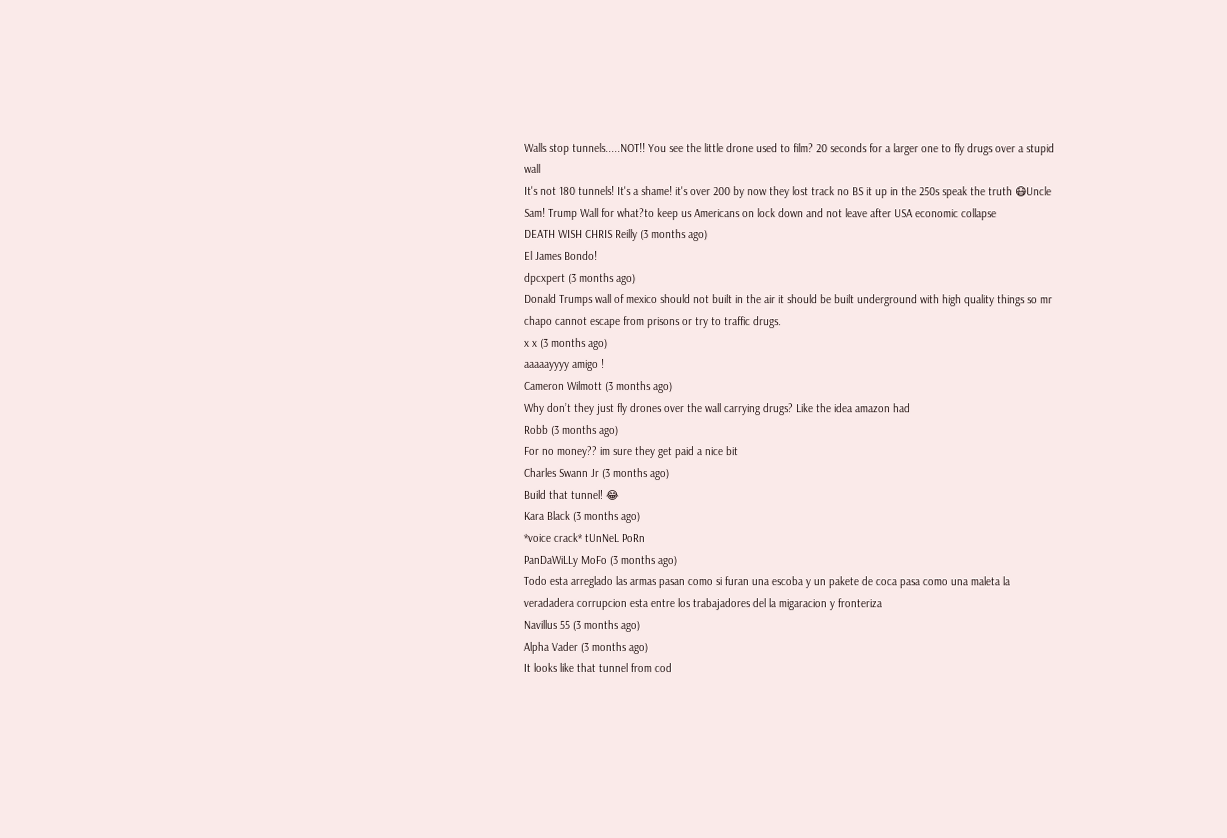Walls stop tunnels.....NOT!! You see the little drone used to film? 20 seconds for a larger one to fly drugs over a stupid wall
It's not 180 tunnels! It's a shame! it's over 200 by now they lost track no BS it up in the 250s speak the truth 😷Uncle Sam! Trump Wall for what?to keep us Americans on lock down and not leave after USA economic collapse
DEATH WISH CHRIS Reilly (3 months ago)
El James Bondo!
dpcxpert (3 months ago)
Donald Trumps wall of mexico should not built in the air it should be built underground with high quality things so mr chapo cannot escape from prisons or try to traffic drugs.
x x (3 months ago)
aaaaayyyy amigo !
Cameron Wilmott (3 months ago)
Why don’t they just fly drones over the wall carrying drugs? Like the idea amazon had
Robb (3 months ago)
For no money?? im sure they get paid a nice bit
Charles Swann Jr (3 months ago)
Build that tunnel! 😂
Kara Black (3 months ago)
*voice crack* tUnNeL PoRn
PanDaWiLLy MoFo (3 months ago)
Todo esta arreglado las armas pasan como si furan una escoba y un pakete de coca pasa como una maleta la veradadera corrupcion esta entre los trabajadores del la migaracion y fronteriza
Navillus 55 (3 months ago)
Alpha Vader (3 months ago)
It looks like that tunnel from cod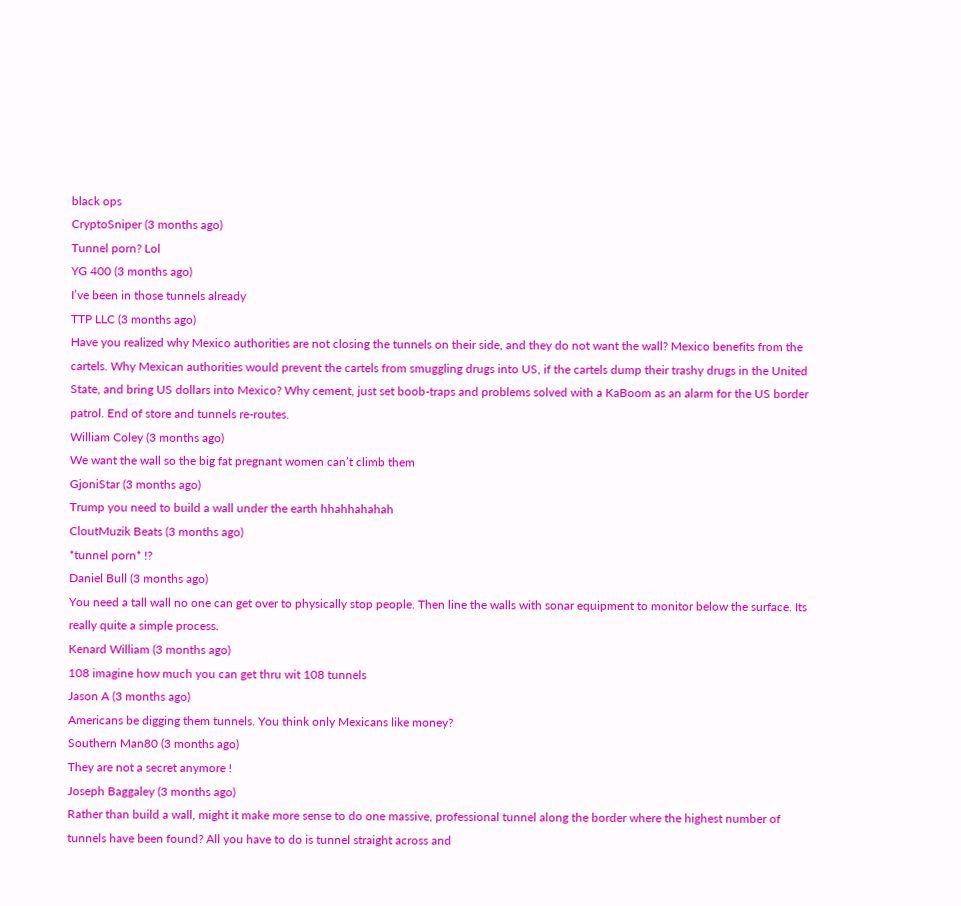black ops
CryptoSniper (3 months ago)
Tunnel porn? Lol
YG 400 (3 months ago)
I’ve been in those tunnels already
TTP LLC (3 months ago)
Have you realized why Mexico authorities are not closing the tunnels on their side, and they do not want the wall? Mexico benefits from the cartels. Why Mexican authorities would prevent the cartels from smuggling drugs into US, if the cartels dump their trashy drugs in the United State, and bring US dollars into Mexico? Why cement, just set boob-traps and problems solved with a KaBoom as an alarm for the US border patrol. End of store and tunnels re-routes.
William Coley (3 months ago)
We want the wall so the big fat pregnant women can’t climb them
GjoniStar (3 months ago)
Trump you need to build a wall under the earth hhahhahahah
CloutMuzik Beats (3 months ago)
*tunnel porn* !?
Daniel Bull (3 months ago)
You need a tall wall no one can get over to physically stop people. Then line the walls with sonar equipment to monitor below the surface. Its really quite a simple process.
Kenard William (3 months ago)
108 imagine how much you can get thru wit 108 tunnels
Jason A (3 months ago)
Americans be digging them tunnels. You think only Mexicans like money?
Southern Man80 (3 months ago)
They are not a secret anymore !
Joseph Baggaley (3 months ago)
Rather than build a wall, might it make more sense to do one massive, professional tunnel along the border where the highest number of tunnels have been found? All you have to do is tunnel straight across and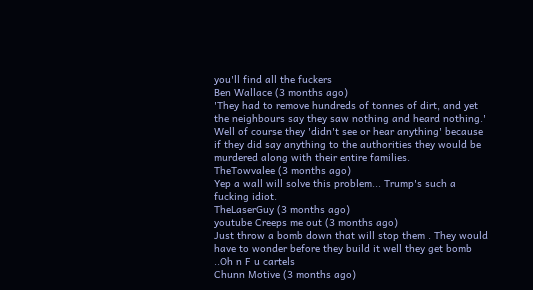you'll find all the fuckers
Ben Wallace (3 months ago)
'They had to remove hundreds of tonnes of dirt, and yet the neighbours say they saw nothing and heard nothing.' Well of course they 'didn't see or hear anything' because if they did say anything to the authorities they would be murdered along with their entire families.
TheTowvalee (3 months ago)
Yep a wall will solve this problem... Trump's such a fucking idiot.
TheLaserGuy (3 months ago)
youtube Creeps me out (3 months ago)
Just throw a bomb down that will stop them . They would have to wonder before they build it well they get bomb ..Oh n F u cartels
Chunn Motive (3 months ago)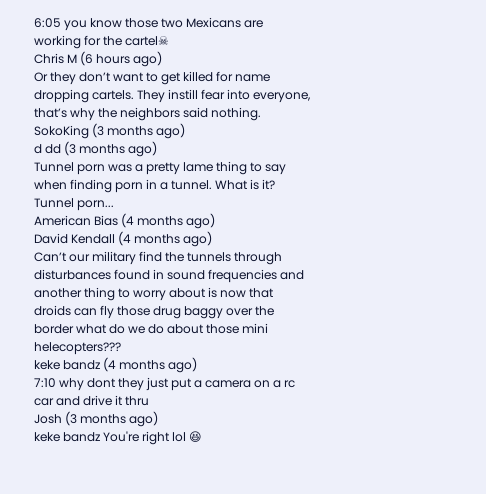6:05 you know those two Mexicans are working for the cartel☠
Chris M (6 hours ago)
Or they don’t want to get killed for name dropping cartels. They instill fear into everyone, that’s why the neighbors said nothing.
SokoKing (3 months ago)
d dd (3 months ago)
Tunnel porn was a pretty lame thing to say when finding porn in a tunnel. What is it? Tunnel porn...
American Bias (4 months ago)
David Kendall (4 months ago)
Can’t our military find the tunnels through disturbances found in sound frequencies and another thing to worry about is now that droids can fly those drug baggy over the border what do we do about those mini helecopters???
keke bandz (4 months ago)
7:10 why dont they just put a camera on a rc car and drive it thru
Josh (3 months ago)
keke bandz You're right lol 😆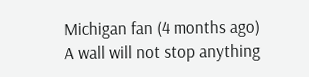Michigan fan (4 months ago)
A wall will not stop anything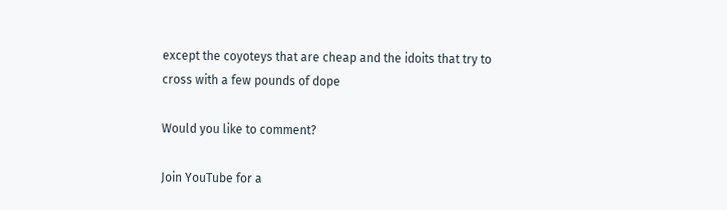except the coyoteys that are cheap and the idoits that try to cross with a few pounds of dope

Would you like to comment?

Join YouTube for a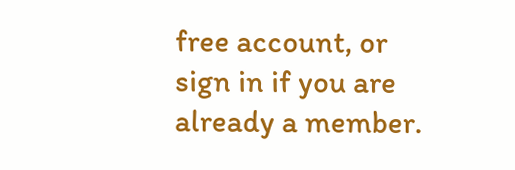free account, or sign in if you are already a member.